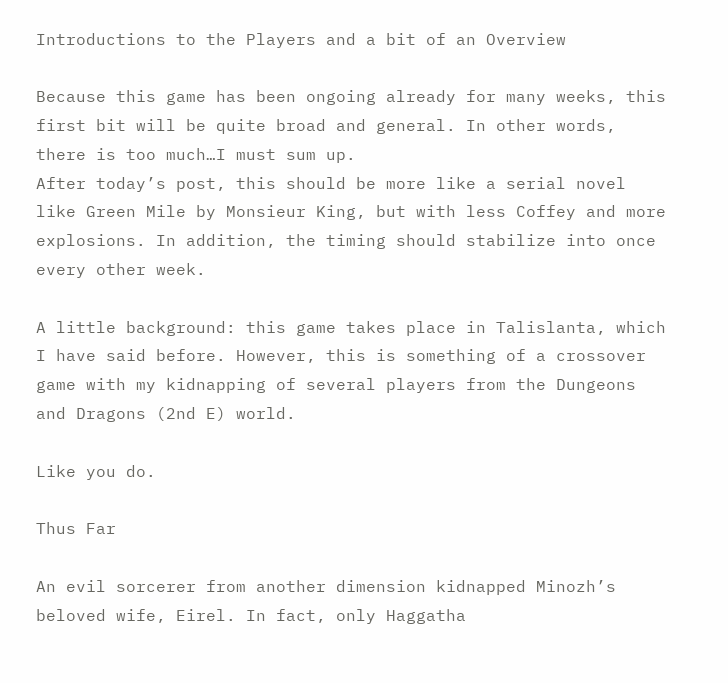Introductions to the Players and a bit of an Overview

Because this game has been ongoing already for many weeks, this first bit will be quite broad and general. In other words, there is too much…I must sum up.
After today’s post, this should be more like a serial novel like Green Mile by Monsieur King, but with less Coffey and more explosions. In addition, the timing should stabilize into once every other week.

A little background: this game takes place in Talislanta, which I have said before. However, this is something of a crossover game with my kidnapping of several players from the Dungeons and Dragons (2nd E) world.

Like you do.

Thus Far

An evil sorcerer from another dimension kidnapped Minozh’s beloved wife, Eirel. In fact, only Haggatha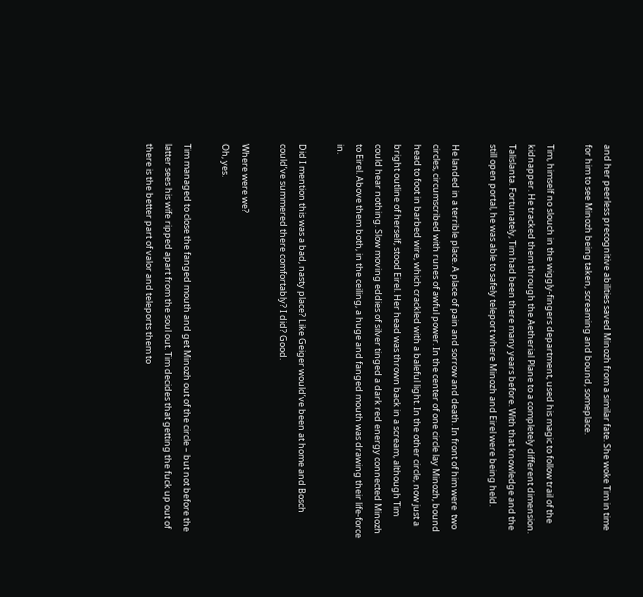and her peerless precognitive abilities saved Minozh from a similar fate. She woke Tim in time for him to see Minozh being taken, screaming and bound, someplace.

Tim, himself no slouch in the wiggly-fingers department, used his magic to follow trail of the kidnapper. He tracked them through the Aetherial Plane to a completely different dimension. Talislanta. Fortunately, Tim had been there many years before. With that knowledge and the still open portal, he was able to safely teleport where Minozh and Eirel were being held.

He landed in a terrible place. A place of pain and sorrow and death. In front of him were  two circles, circumscribed with runes of awful power. In the center of one circle lay Minozh, bound head to foot in barbed wire, which crackled with a baleful light. In the other circle, now just a bright outline of herself, stood Eirel. Her head was thrown back in a scream, although Tim could hear nothing. Slow moving eddies of silver tinged a dark red energy connected Minozh to Eirel. Above them both, in the ceiling, a huge and fanged mouth was drawing their life-force in.

Did I mention this was a bad, nasty place? Like Geiger would’ve been at home and Bosch could’ve summered there comfortably? I did? Good.

Where were we?
Oh, yes.

Tim managed to close the fanged mouth and get Minozh out of the circle – but not before the latter sees his wife ripped apart from the soul out. Tim decides that getting the fuck up out of there is the better part of valor and teleports them to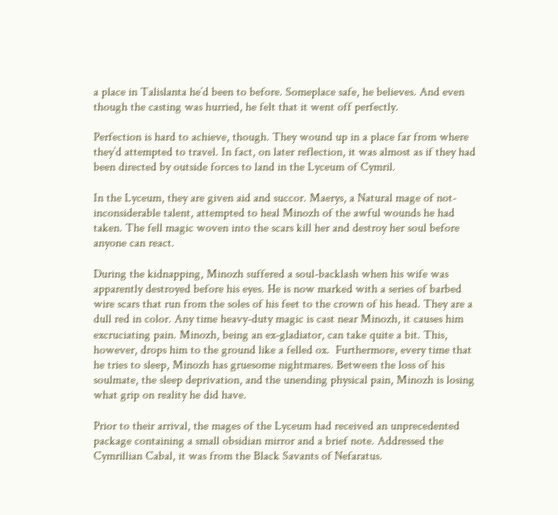a place in Talislanta he’d been to before. Someplace safe, he believes. And even though the casting was hurried, he felt that it went off perfectly.

Perfection is hard to achieve, though. They wound up in a place far from where they’d attempted to travel. In fact, on later reflection, it was almost as if they had been directed by outside forces to land in the Lyceum of Cymril.

In the Lyceum, they are given aid and succor. Maerys, a Natural mage of not-inconsiderable talent, attempted to heal Minozh of the awful wounds he had taken. The fell magic woven into the scars kill her and destroy her soul before anyone can react.

During the kidnapping, Minozh suffered a soul-backlash when his wife was apparently destroyed before his eyes. He is now marked with a series of barbed wire scars that run from the soles of his feet to the crown of his head. They are a dull red in color. Any time heavy-duty magic is cast near Minozh, it causes him excruciating pain. Minozh, being an ex-gladiator, can take quite a bit. This, however, drops him to the ground like a felled ox.  Furthermore, every time that he tries to sleep, Minozh has gruesome nightmares. Between the loss of his soulmate, the sleep deprivation, and the unending physical pain, Minozh is losing what grip on reality he did have.

Prior to their arrival, the mages of the Lyceum had received an unprecedented package containing a small obsidian mirror and a brief note. Addressed the Cymrillian Cabal, it was from the Black Savants of Nefaratus.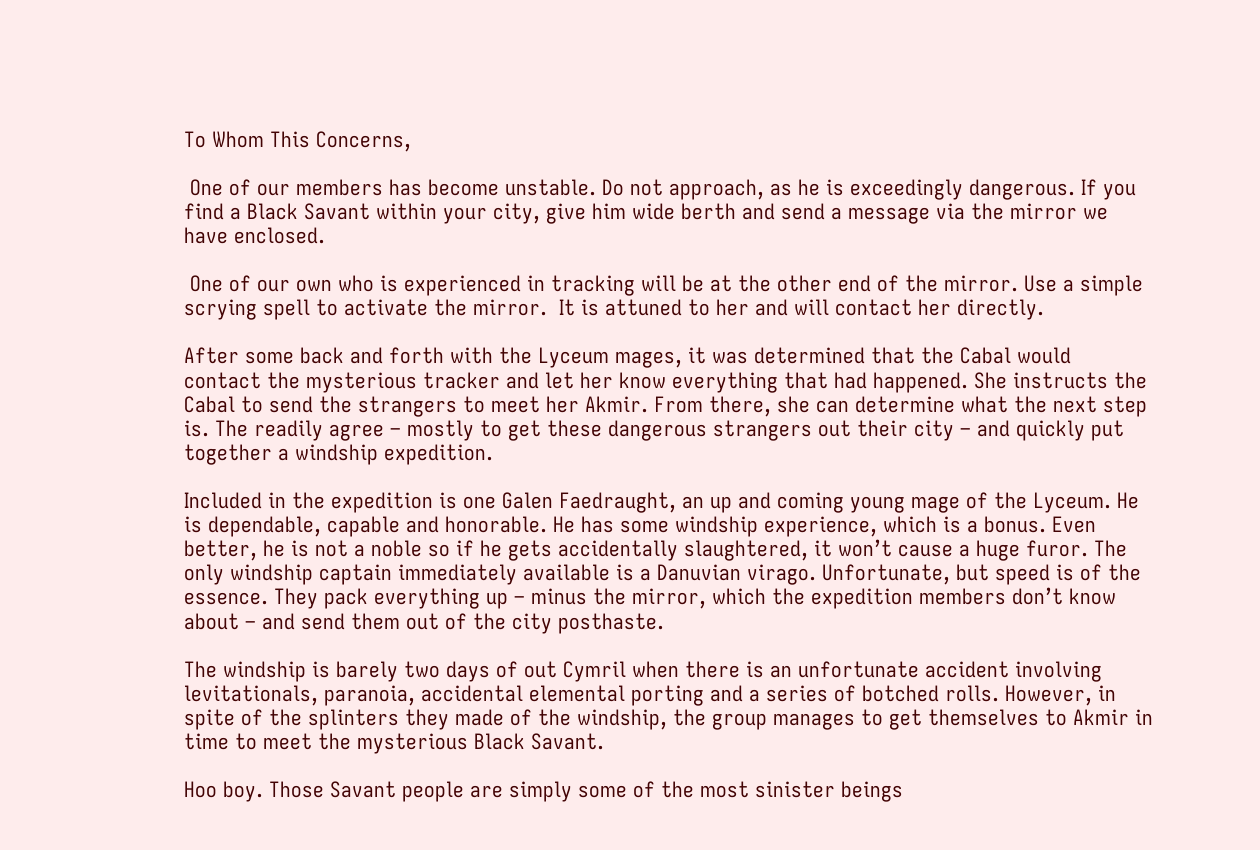To Whom This Concerns,

 One of our members has become unstable. Do not approach, as he is exceedingly dangerous. If you find a Black Savant within your city, give him wide berth and send a message via the mirror we have enclosed.

 One of our own who is experienced in tracking will be at the other end of the mirror. Use a simple scrying spell to activate the mirror.  It is attuned to her and will contact her directly.

After some back and forth with the Lyceum mages, it was determined that the Cabal would contact the mysterious tracker and let her know everything that had happened. She instructs the Cabal to send the strangers to meet her Akmir. From there, she can determine what the next step is. The readily agree – mostly to get these dangerous strangers out their city – and quickly put together a windship expedition.

Included in the expedition is one Galen Faedraught, an up and coming young mage of the Lyceum. He is dependable, capable and honorable. He has some windship experience, which is a bonus. Even better, he is not a noble so if he gets accidentally slaughtered, it won’t cause a huge furor. The only windship captain immediately available is a Danuvian virago. Unfortunate, but speed is of the essence. They pack everything up – minus the mirror, which the expedition members don’t know about – and send them out of the city posthaste.

The windship is barely two days of out Cymril when there is an unfortunate accident involving levitationals, paranoia, accidental elemental porting and a series of botched rolls. However, in spite of the splinters they made of the windship, the group manages to get themselves to Akmir in time to meet the mysterious Black Savant.

Hoo boy. Those Savant people are simply some of the most sinister beings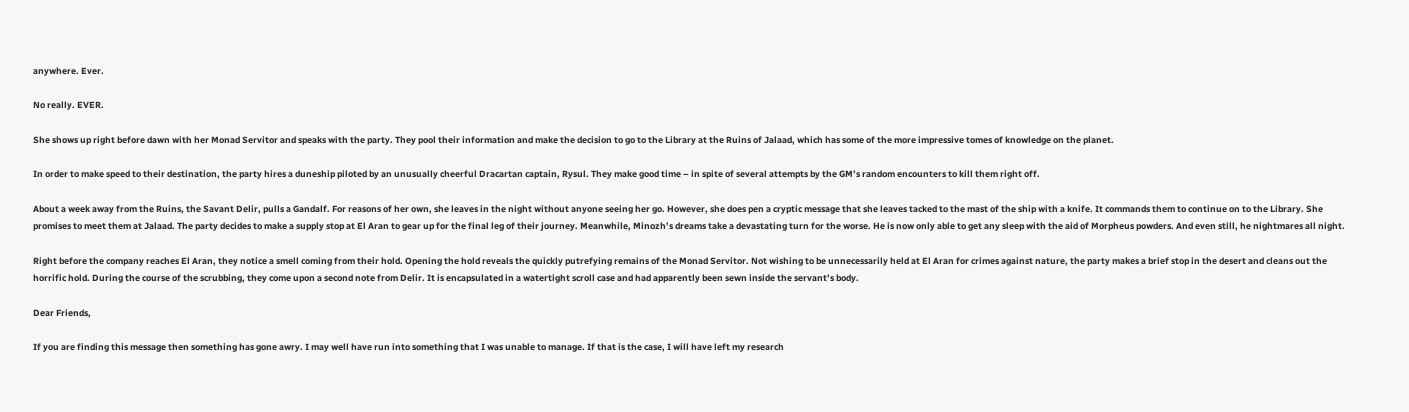anywhere. Ever.

No really. EVER.

She shows up right before dawn with her Monad Servitor and speaks with the party. They pool their information and make the decision to go to the Library at the Ruins of Jalaad, which has some of the more impressive tomes of knowledge on the planet.

In order to make speed to their destination, the party hires a duneship piloted by an unusually cheerful Dracartan captain, Rysul. They make good time – in spite of several attempts by the GM’s random encounters to kill them right off.

About a week away from the Ruins, the Savant Delir, pulls a Gandalf. For reasons of her own, she leaves in the night without anyone seeing her go. However, she does pen a cryptic message that she leaves tacked to the mast of the ship with a knife. It commands them to continue on to the Library. She promises to meet them at Jalaad. The party decides to make a supply stop at El Aran to gear up for the final leg of their journey. Meanwhile, Minozh’s dreams take a devastating turn for the worse. He is now only able to get any sleep with the aid of Morpheus powders. And even still, he nightmares all night.

Right before the company reaches El Aran, they notice a smell coming from their hold. Opening the hold reveals the quickly putrefying remains of the Monad Servitor. Not wishing to be unnecessarily held at El Aran for crimes against nature, the party makes a brief stop in the desert and cleans out the horrific hold. During the course of the scrubbing, they come upon a second note from Delir. It is encapsulated in a watertight scroll case and had apparently been sewn inside the servant’s body.

Dear Friends,

If you are finding this message then something has gone awry. I may well have run into something that I was unable to manage. If that is the case, I will have left my research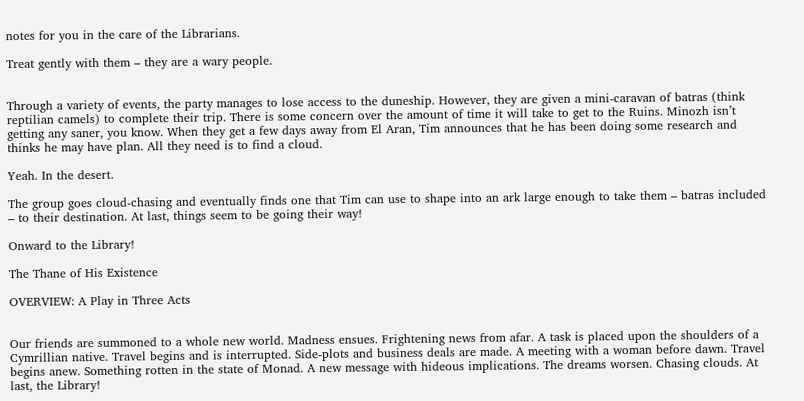notes for you in the care of the Librarians.

Treat gently with them – they are a wary people.


Through a variety of events, the party manages to lose access to the duneship. However, they are given a mini-caravan of batras (think reptilian camels) to complete their trip. There is some concern over the amount of time it will take to get to the Ruins. Minozh isn’t getting any saner, you know. When they get a few days away from El Aran, Tim announces that he has been doing some research and thinks he may have plan. All they need is to find a cloud.

Yeah. In the desert.

The group goes cloud-chasing and eventually finds one that Tim can use to shape into an ark large enough to take them – batras included – to their destination. At last, things seem to be going their way!

Onward to the Library!

The Thane of His Existence

OVERVIEW: A Play in Three Acts


Our friends are summoned to a whole new world. Madness ensues. Frightening news from afar. A task is placed upon the shoulders of a Cymrillian native. Travel begins and is interrupted. Side-plots and business deals are made. A meeting with a woman before dawn. Travel begins anew. Something rotten in the state of Monad. A new message with hideous implications. The dreams worsen. Chasing clouds. At last, the Library!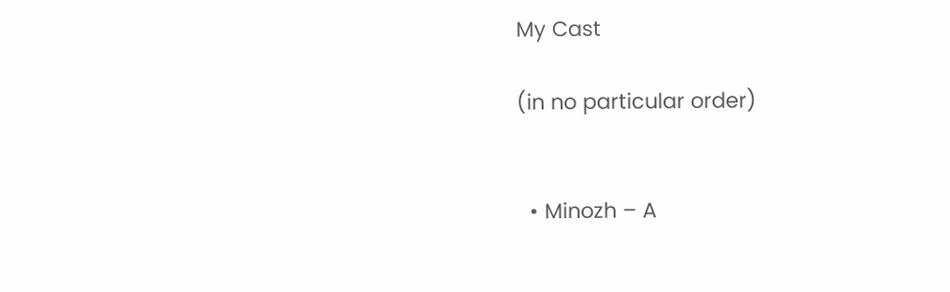My Cast

(in no particular order)


  • Minozh – A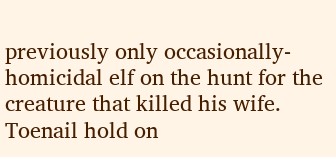previously only occasionally-homicidal elf on the hunt for the creature that killed his wife. Toenail hold on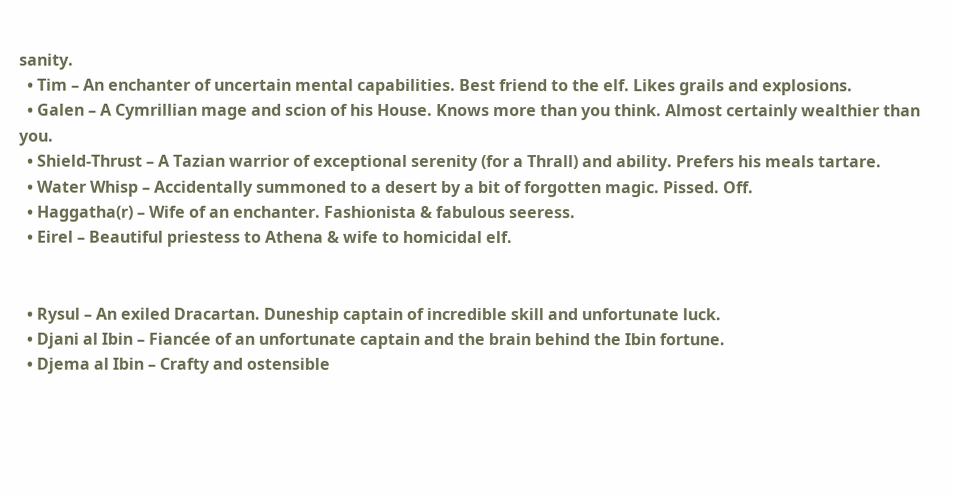sanity.
  • Tim – An enchanter of uncertain mental capabilities. Best friend to the elf. Likes grails and explosions.
  • Galen – A Cymrillian mage and scion of his House. Knows more than you think. Almost certainly wealthier than you.
  • Shield-Thrust – A Tazian warrior of exceptional serenity (for a Thrall) and ability. Prefers his meals tartare.
  • Water Whisp – Accidentally summoned to a desert by a bit of forgotten magic. Pissed. Off.
  • Haggatha(r) – Wife of an enchanter. Fashionista & fabulous seeress.
  • Eirel – Beautiful priestess to Athena & wife to homicidal elf.


  • Rysul – An exiled Dracartan. Duneship captain of incredible skill and unfortunate luck.
  • Djani al Ibin – Fiancée of an unfortunate captain and the brain behind the Ibin fortune.
  • Djema al Ibin – Crafty and ostensible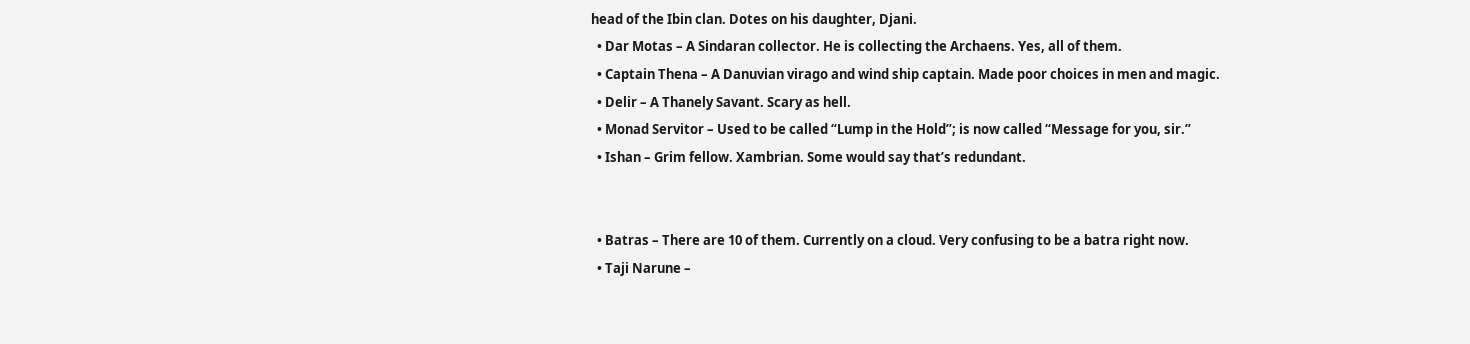head of the Ibin clan. Dotes on his daughter, Djani.
  • Dar Motas – A Sindaran collector. He is collecting the Archaens. Yes, all of them.
  • Captain Thena – A Danuvian virago and wind ship captain. Made poor choices in men and magic.
  • Delir – A Thanely Savant. Scary as hell.
  • Monad Servitor – Used to be called “Lump in the Hold”; is now called “Message for you, sir.”
  • Ishan – Grim fellow. Xambrian. Some would say that’s redundant.


  • Batras – There are 10 of them. Currently on a cloud. Very confusing to be a batra right now.
  • Taji Narune –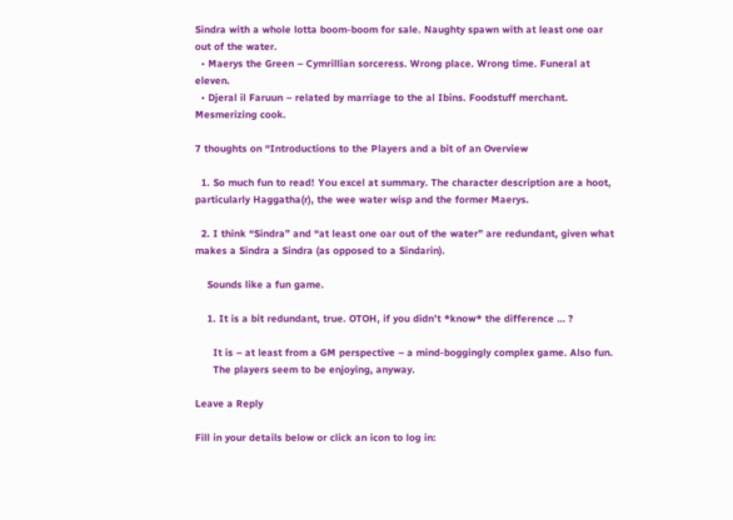Sindra with a whole lotta boom-boom for sale. Naughty spawn with at least one oar out of the water.
  • Maerys the Green – Cymrillian sorceress. Wrong place. Wrong time. Funeral at eleven.
  • Djeral il Faruun – related by marriage to the al Ibins. Foodstuff merchant. Mesmerizing cook.

7 thoughts on “Introductions to the Players and a bit of an Overview

  1. So much fun to read! You excel at summary. The character description are a hoot, particularly Haggatha(r), the wee water wisp and the former Maerys.

  2. I think “Sindra” and “at least one oar out of the water” are redundant, given what makes a Sindra a Sindra (as opposed to a Sindarin).

    Sounds like a fun game.

    1. It is a bit redundant, true. OTOH, if you didn’t *know* the difference … ?

      It is – at least from a GM perspective – a mind-boggingly complex game. Also fun.
      The players seem to be enjoying, anyway.

Leave a Reply

Fill in your details below or click an icon to log in: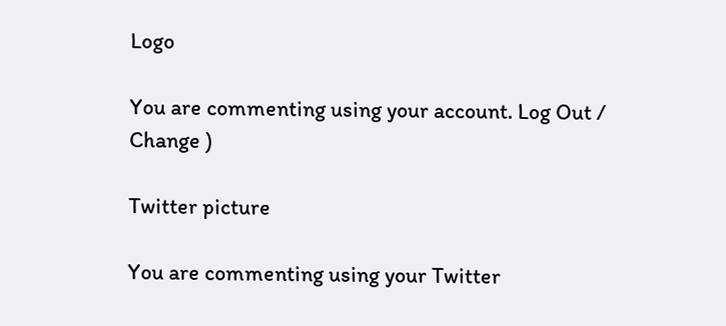Logo

You are commenting using your account. Log Out /  Change )

Twitter picture

You are commenting using your Twitter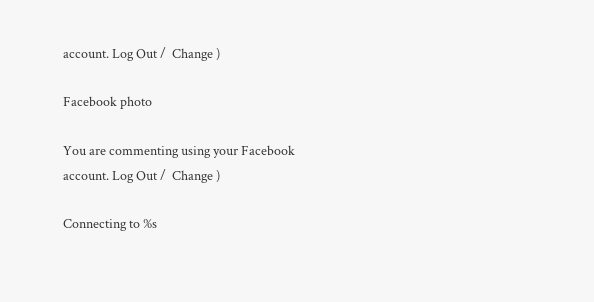account. Log Out /  Change )

Facebook photo

You are commenting using your Facebook account. Log Out /  Change )

Connecting to %s